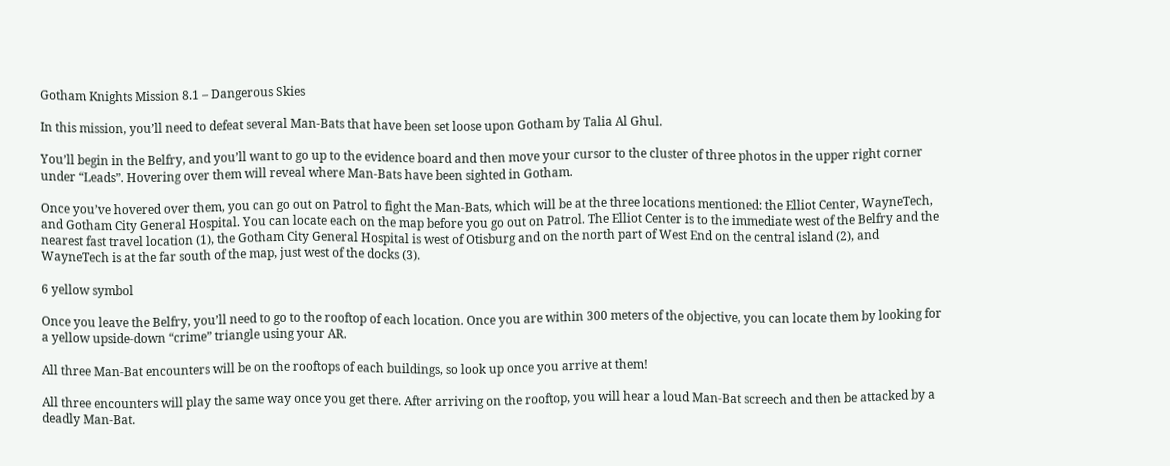Gotham Knights Mission 8.1 – Dangerous Skies

In this mission, you’ll need to defeat several Man-Bats that have been set loose upon Gotham by Talia Al Ghul.

You’ll begin in the Belfry, and you’ll want to go up to the evidence board and then move your cursor to the cluster of three photos in the upper right corner under “Leads”. Hovering over them will reveal where Man-Bats have been sighted in Gotham.

Once you’ve hovered over them, you can go out on Patrol to fight the Man-Bats, which will be at the three locations mentioned: the Elliot Center, WayneTech, and Gotham City General Hospital. You can locate each on the map before you go out on Patrol. The Elliot Center is to the immediate west of the Belfry and the nearest fast travel location (1), the Gotham City General Hospital is west of Otisburg and on the north part of West End on the central island (2), and WayneTech is at the far south of the map, just west of the docks (3).

6 yellow symbol

Once you leave the Belfry, you’ll need to go to the rooftop of each location. Once you are within 300 meters of the objective, you can locate them by looking for a yellow upside-down “crime” triangle using your AR.

All three Man-Bat encounters will be on the rooftops of each buildings, so look up once you arrive at them!

All three encounters will play the same way once you get there. After arriving on the rooftop, you will hear a loud Man-Bat screech and then be attacked by a deadly Man-Bat.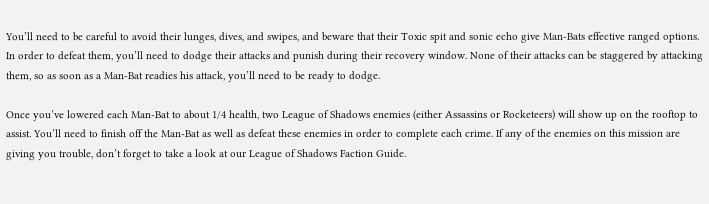You’ll need to be careful to avoid their lunges, dives, and swipes, and beware that their Toxic spit and sonic echo give Man-Bats effective ranged options. In order to defeat them, you’ll need to dodge their attacks and punish during their recovery window. None of their attacks can be staggered by attacking them, so as soon as a Man-Bat readies his attack, you’ll need to be ready to dodge.

Once you’ve lowered each Man-Bat to about 1/4 health, two League of Shadows enemies (either Assassins or Rocketeers) will show up on the rooftop to assist. You’ll need to finish off the Man-Bat as well as defeat these enemies in order to complete each crime. If any of the enemies on this mission are giving you trouble, don’t forget to take a look at our League of Shadows Faction Guide.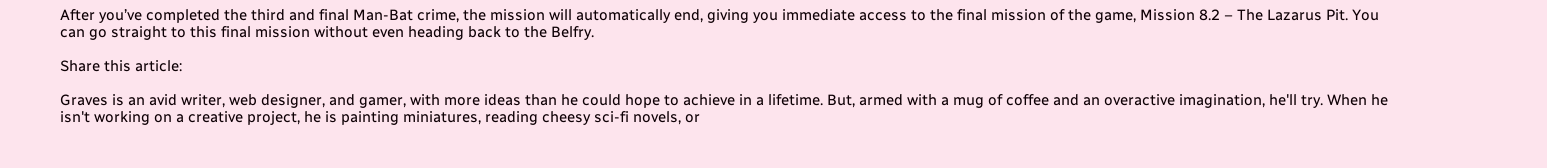After you’ve completed the third and final Man-Bat crime, the mission will automatically end, giving you immediate access to the final mission of the game, Mission 8.2 – The Lazarus Pit. You can go straight to this final mission without even heading back to the Belfry.

Share this article:

Graves is an avid writer, web designer, and gamer, with more ideas than he could hope to achieve in a lifetime. But, armed with a mug of coffee and an overactive imagination, he'll try. When he isn't working on a creative project, he is painting miniatures, reading cheesy sci-fi novels, or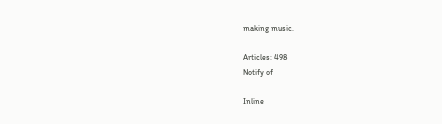making music.

Articles: 498
Notify of

Inline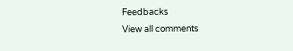Feedbacks
View all comments